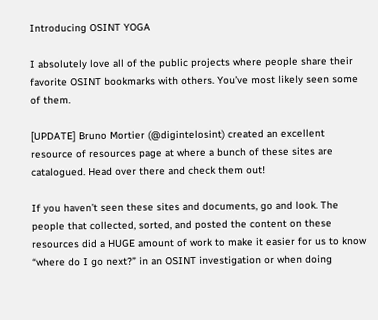Introducing OSINT YOGA

I absolutely love all of the public projects where people share their favorite OSINT bookmarks with others. You’ve most likely seen some of them.

[UPDATE] Bruno Mortier (@digintelosint) created an excellent resource of resources page at where a bunch of these sites are catalogued. Head over there and check them out!

If you haven’t seen these sites and documents, go and look. The people that collected, sorted, and posted the content on these resources did a HUGE amount of work to make it easier for us to know “where do I go next?” in an OSINT investigation or when doing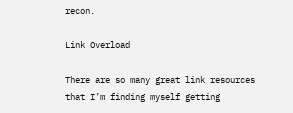recon.

Link Overload

There are so many great link resources that I’m finding myself getting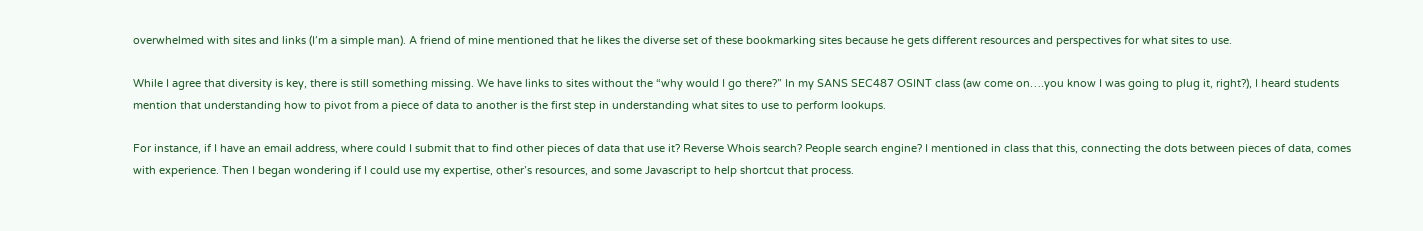overwhelmed with sites and links (I’m a simple man). A friend of mine mentioned that he likes the diverse set of these bookmarking sites because he gets different resources and perspectives for what sites to use.

While I agree that diversity is key, there is still something missing. We have links to sites without the “why would I go there?” In my SANS SEC487 OSINT class (aw come on….you know I was going to plug it, right?), I heard students mention that understanding how to pivot from a piece of data to another is the first step in understanding what sites to use to perform lookups.

For instance, if I have an email address, where could I submit that to find other pieces of data that use it? Reverse Whois search? People search engine? I mentioned in class that this, connecting the dots between pieces of data, comes with experience. Then I began wondering if I could use my expertise, other’s resources, and some Javascript to help shortcut that process.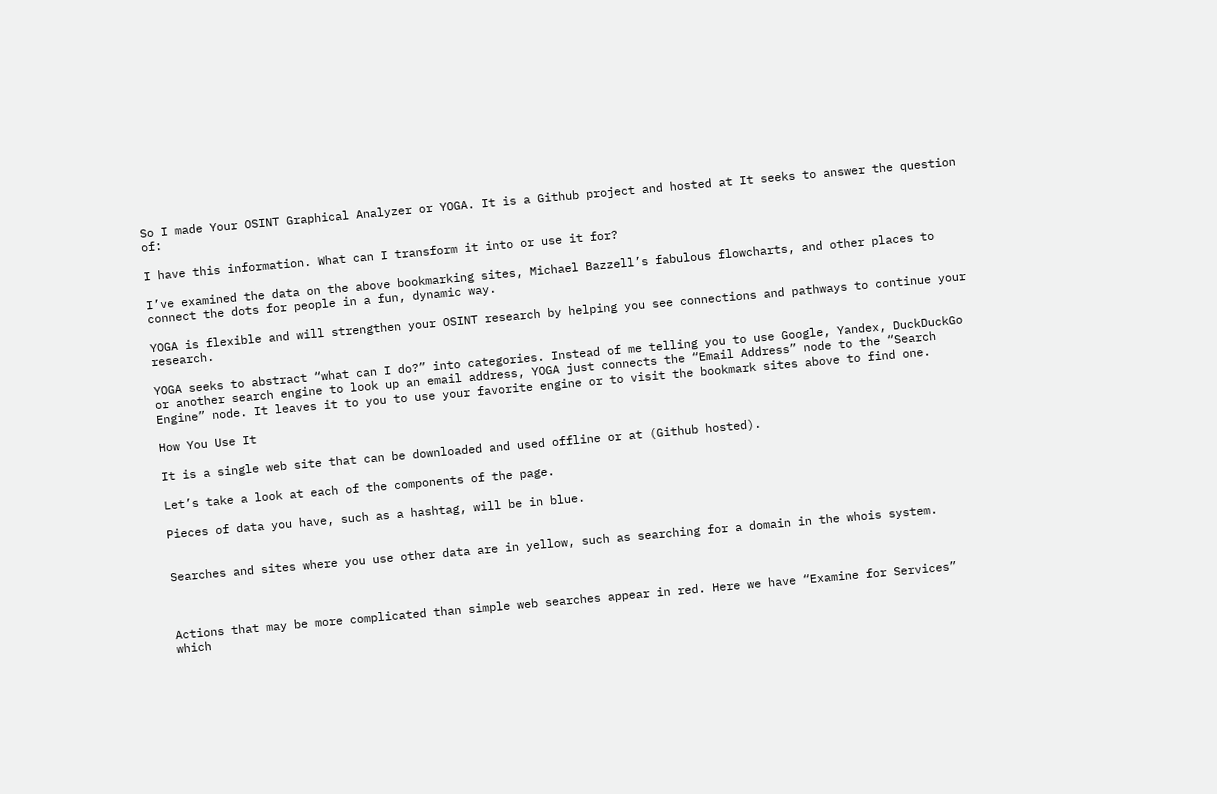So I made Your OSINT Graphical Analyzer or YOGA. It is a Github project and hosted at It seeks to answer the question of:

I have this information. What can I transform it into or use it for?

I’ve examined the data on the above bookmarking sites, Michael Bazzell’s fabulous flowcharts, and other places to connect the dots for people in a fun, dynamic way.

YOGA is flexible and will strengthen your OSINT research by helping you see connections and pathways to continue your research.

YOGA seeks to abstract “what can I do?” into categories. Instead of me telling you to use Google, Yandex, DuckDuckGo or another search engine to look up an email address, YOGA just connects the “Email Address” node to the “Search Engine” node. It leaves it to you to use your favorite engine or to visit the bookmark sites above to find one.

How You Use It

It is a single web site that can be downloaded and used offline or at (Github hosted).

Let’s take a look at each of the components of the page.

Pieces of data you have, such as a hashtag, will be in blue.


Searches and sites where you use other data are in yellow, such as searching for a domain in the whois system.



Actions that may be more complicated than simple web searches appear in red. Here we have “Examine for Services” which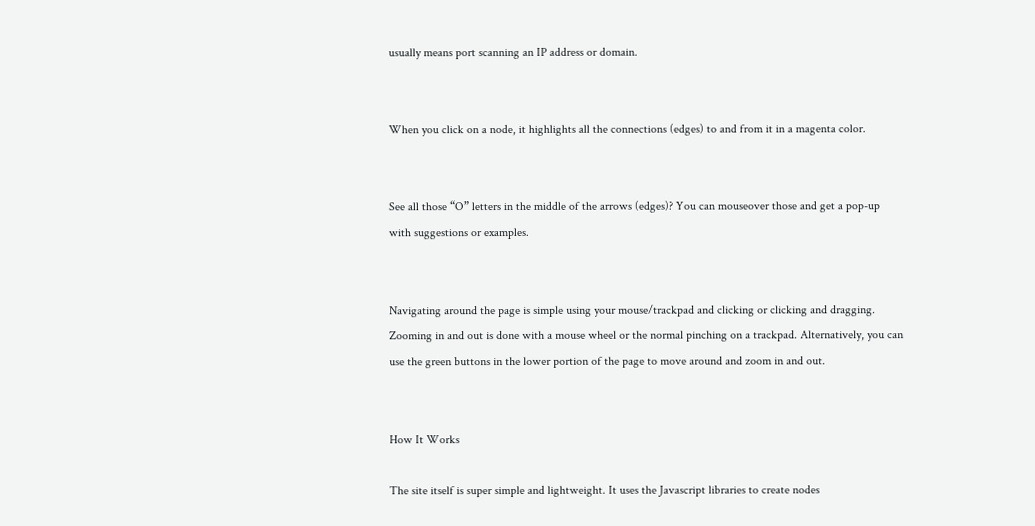usually means port scanning an IP address or domain.


When you click on a node, it highlights all the connections (edges) to and from it in a magenta color.


See all those “O” letters in the middle of the arrows (edges)? You can mouseover those and get a pop-up with suggestions or examples.


Navigating around the page is simple using your mouse/trackpad and clicking or clicking and dragging. Zooming in and out is done with a mouse wheel or the normal pinching on a trackpad. Alternatively, you can use the green buttons in the lower portion of the page to move around and zoom in and out.


How It Works

The site itself is super simple and lightweight. It uses the Javascript libraries to create nodes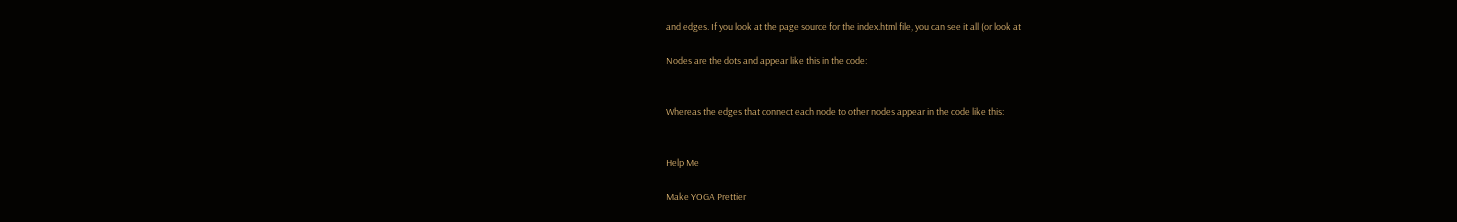and edges. If you look at the page source for the index.html file, you can see it all (or look at

Nodes are the dots and appear like this in the code:


Whereas the edges that connect each node to other nodes appear in the code like this:


Help Me

Make YOGA Prettier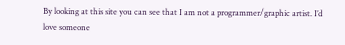By looking at this site you can see that I am not a programmer/graphic artist. I’d love someone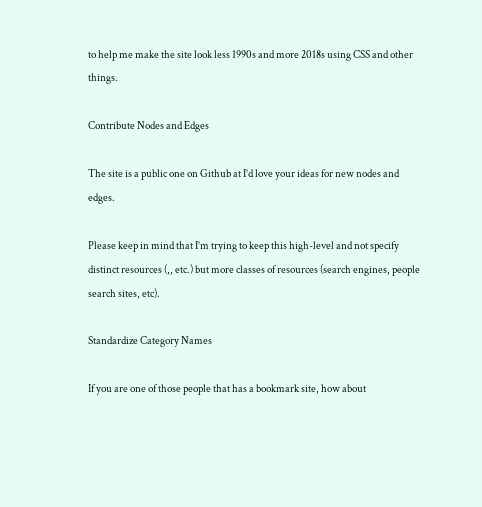to help me make the site look less 1990s and more 2018s using CSS and other things.

Contribute Nodes and Edges

The site is a public one on Github at I’d love your ideas for new nodes and edges.

Please keep in mind that I’m trying to keep this high-level and not specify distinct resources (,, etc.) but more classes of resources (search engines, people search sites, etc).

Standardize Category Names

If you are one of those people that has a bookmark site, how about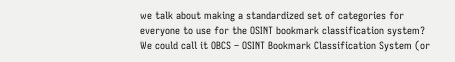we talk about making a standardized set of categories for everyone to use for the OSINT bookmark classification system? We could call it OBCS – OSINT Bookmark Classification System (or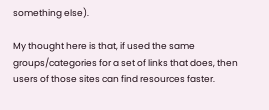something else).

My thought here is that, if used the same groups/categories for a set of links that does, then users of those sites can find resources faster.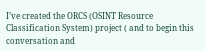I’ve created the ORCS (OSINT Resource Classification System) project ( and to begin this conversation and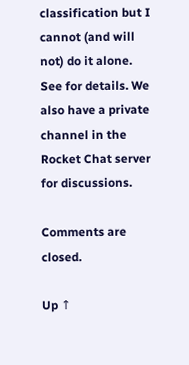classification but I cannot (and will not) do it alone. See for details. We also have a private channel in the Rocket Chat server for discussions.

Comments are closed.

Up ↑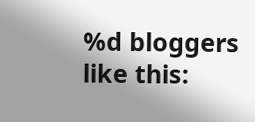%d bloggers like this: